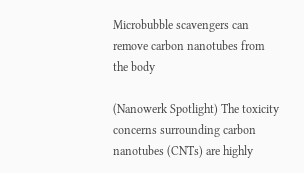Microbubble scavengers can remove carbon nanotubes from the body

(Nanowerk Spotlight) The toxicity concerns surrounding carbon nanotubes (CNTs) are highly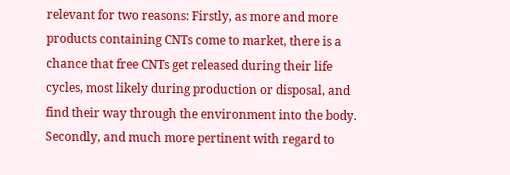relevant for two reasons: Firstly, as more and more products containing CNTs come to market, there is a chance that free CNTs get released during their life cycles, most likely during production or disposal, and find their way through the environment into the body.
Secondly, and much more pertinent with regard to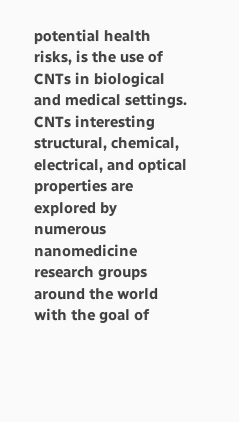potential health risks, is the use of CNTs in biological and medical settings. CNTs interesting structural, chemical, electrical, and optical properties are explored by numerous nanomedicine research groups around the world with the goal of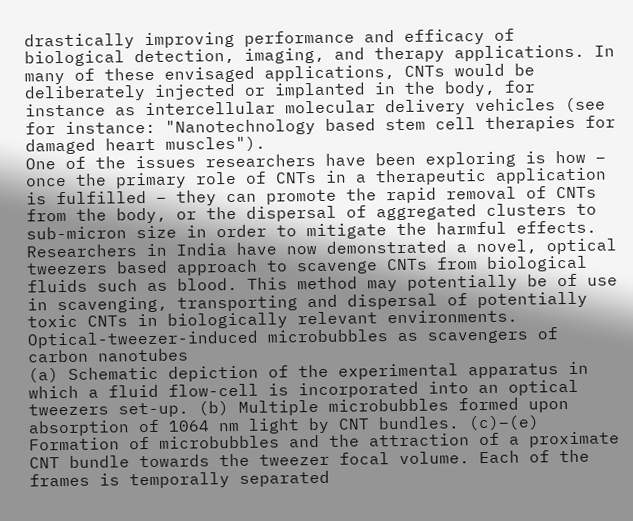drastically improving performance and efficacy of biological detection, imaging, and therapy applications. In many of these envisaged applications, CNTs would be deliberately injected or implanted in the body, for instance as intercellular molecular delivery vehicles (see for instance: "Nanotechnology based stem cell therapies for damaged heart muscles").
One of the issues researchers have been exploring is how – once the primary role of CNTs in a therapeutic application is fulfilled – they can promote the rapid removal of CNTs from the body, or the dispersal of aggregated clusters to sub-micron size in order to mitigate the harmful effects.
Researchers in India have now demonstrated a novel, optical tweezers based approach to scavenge CNTs from biological fluids such as blood. This method may potentially be of use in scavenging, transporting and dispersal of potentially toxic CNTs in biologically relevant environments.
Optical-tweezer-induced microbubbles as scavengers of carbon nanotubes
(a) Schematic depiction of the experimental apparatus in which a fluid flow-cell is incorporated into an optical tweezers set-up. (b) Multiple microbubbles formed upon absorption of 1064 nm light by CNT bundles. (c)–(e) Formation of microbubbles and the attraction of a proximate CNT bundle towards the tweezer focal volume. Each of the frames is temporally separated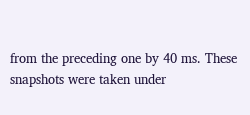from the preceding one by 40 ms. These snapshots were taken under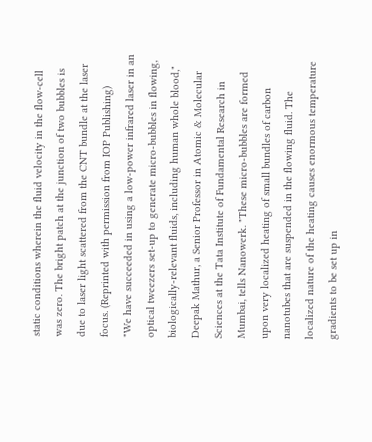static conditions wherein the fluid velocity in the flow-cell was zero. The bright patch at the junction of two bubbles is due to laser light scattered from the CNT bundle at the laser focus. (Reprinted with permission from IOP Publishing)
"We have succeeded in using a low-power infrared laser in an optical tweezers set-up to generate micro-bubbles in flowing, biologically-relevant fluids, including human whole blood," Deepak Mathur, a Senior Professor in Atomic & Molecular Sciences at the Tata Institute of Fundamental Research in Mumbai, tells Nanowerk. "These micro-bubbles are formed upon very localized heating of small bundles of carbon nanotubes that are suspended in the flowing fluid. The localized nature of the heating causes enormous temperature gradients to be set up in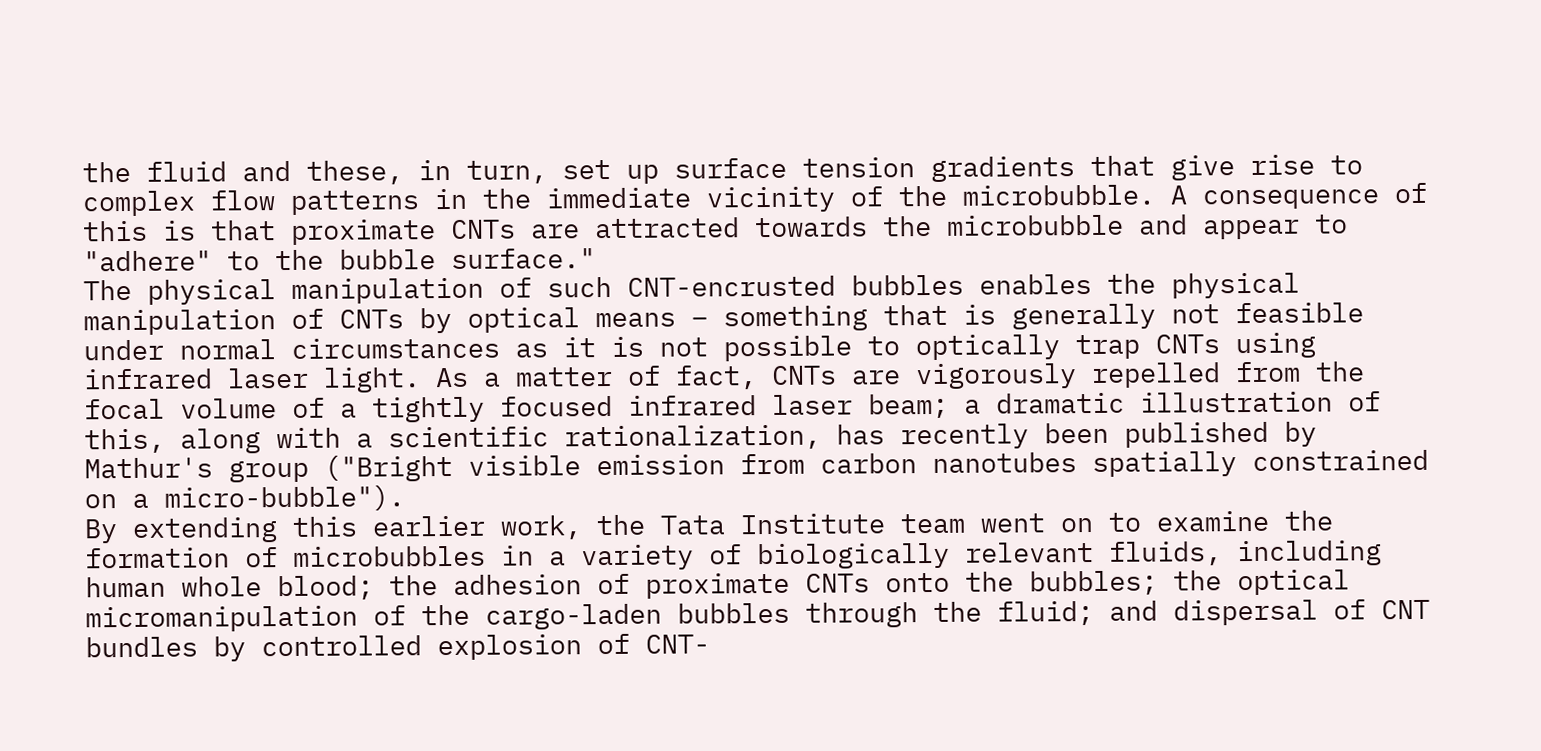the fluid and these, in turn, set up surface tension gradients that give rise to complex flow patterns in the immediate vicinity of the microbubble. A consequence of this is that proximate CNTs are attracted towards the microbubble and appear to "adhere" to the bubble surface."
The physical manipulation of such CNT-encrusted bubbles enables the physical manipulation of CNTs by optical means – something that is generally not feasible under normal circumstances as it is not possible to optically trap CNTs using infrared laser light. As a matter of fact, CNTs are vigorously repelled from the focal volume of a tightly focused infrared laser beam; a dramatic illustration of this, along with a scientific rationalization, has recently been published by Mathur's group ("Bright visible emission from carbon nanotubes spatially constrained on a micro-bubble").
By extending this earlier work, the Tata Institute team went on to examine the formation of microbubbles in a variety of biologically relevant fluids, including human whole blood; the adhesion of proximate CNTs onto the bubbles; the optical micromanipulation of the cargo-laden bubbles through the fluid; and dispersal of CNT bundles by controlled explosion of CNT-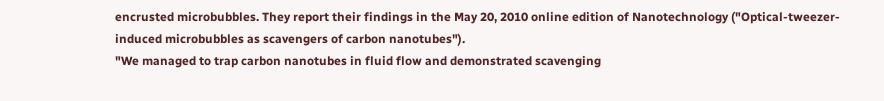encrusted microbubbles. They report their findings in the May 20, 2010 online edition of Nanotechnology ("Optical-tweezer-induced microbubbles as scavengers of carbon nanotubes").
"We managed to trap carbon nanotubes in fluid flow and demonstrated scavenging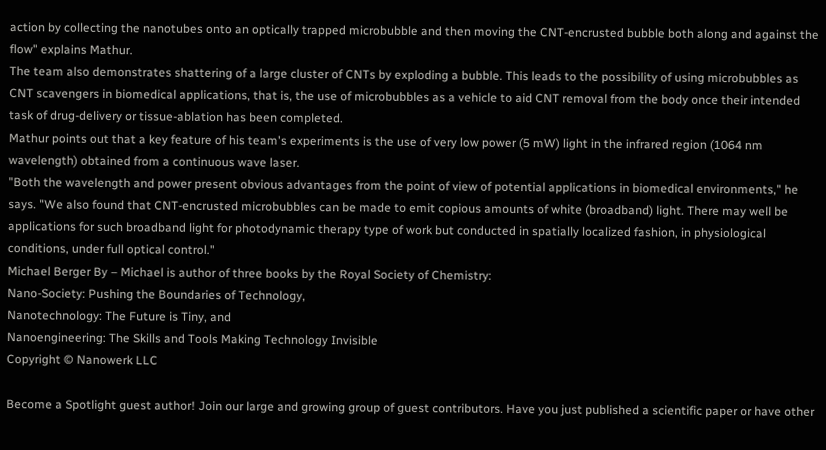action by collecting the nanotubes onto an optically trapped microbubble and then moving the CNT-encrusted bubble both along and against the flow" explains Mathur.
The team also demonstrates shattering of a large cluster of CNTs by exploding a bubble. This leads to the possibility of using microbubbles as CNT scavengers in biomedical applications, that is, the use of microbubbles as a vehicle to aid CNT removal from the body once their intended task of drug-delivery or tissue-ablation has been completed.
Mathur points out that a key feature of his team's experiments is the use of very low power (5 mW) light in the infrared region (1064 nm wavelength) obtained from a continuous wave laser.
"Both the wavelength and power present obvious advantages from the point of view of potential applications in biomedical environments," he says. "We also found that CNT-encrusted microbubbles can be made to emit copious amounts of white (broadband) light. There may well be applications for such broadband light for photodynamic therapy type of work but conducted in spatially localized fashion, in physiological conditions, under full optical control."
Michael Berger By – Michael is author of three books by the Royal Society of Chemistry:
Nano-Society: Pushing the Boundaries of Technology,
Nanotechnology: The Future is Tiny, and
Nanoengineering: The Skills and Tools Making Technology Invisible
Copyright © Nanowerk LLC

Become a Spotlight guest author! Join our large and growing group of guest contributors. Have you just published a scientific paper or have other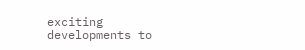exciting developments to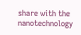share with the nanotechnology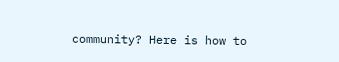community? Here is how to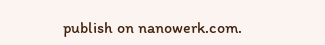publish on nanowerk.com.